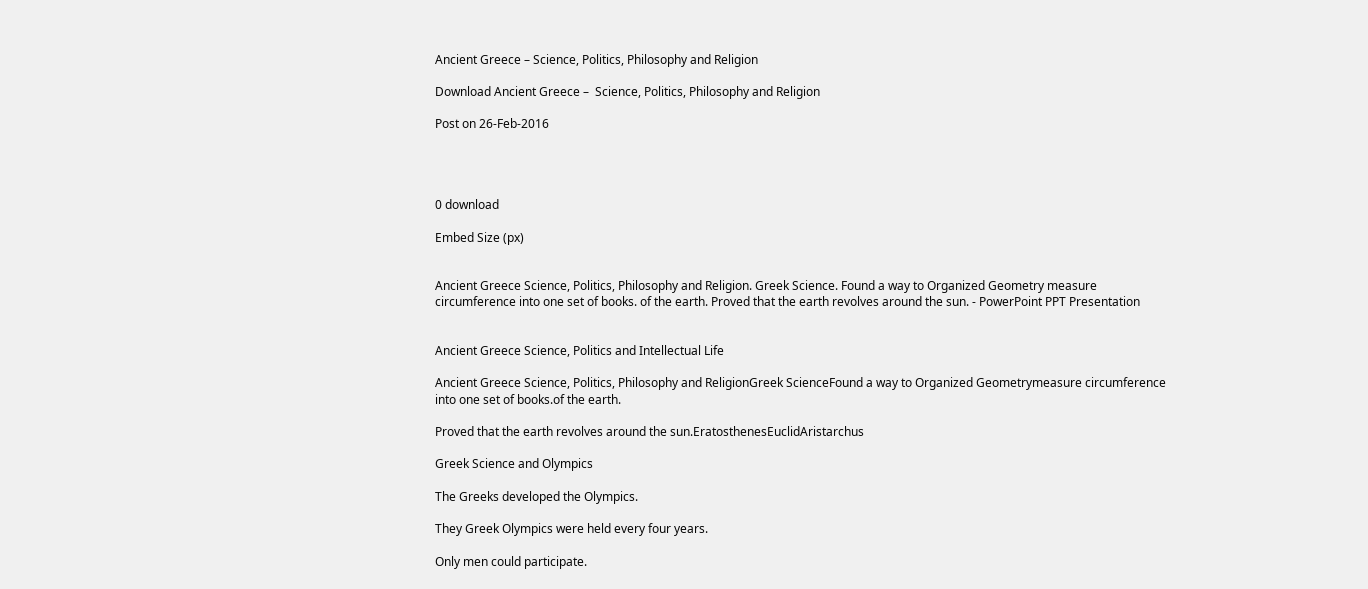Ancient Greece – Science, Politics, Philosophy and Religion

Download Ancient Greece –  Science, Politics, Philosophy and Religion

Post on 26-Feb-2016




0 download

Embed Size (px)


Ancient Greece Science, Politics, Philosophy and Religion. Greek Science. Found a way to Organized Geometry measure circumference into one set of books. of the earth. Proved that the earth revolves around the sun. - PowerPoint PPT Presentation


Ancient Greece Science, Politics and Intellectual Life

Ancient Greece Science, Politics, Philosophy and ReligionGreek ScienceFound a way to Organized Geometrymeasure circumference into one set of books.of the earth.

Proved that the earth revolves around the sun.EratosthenesEuclidAristarchus

Greek Science and Olympics

The Greeks developed the Olympics.

They Greek Olympics were held every four years.

Only men could participate.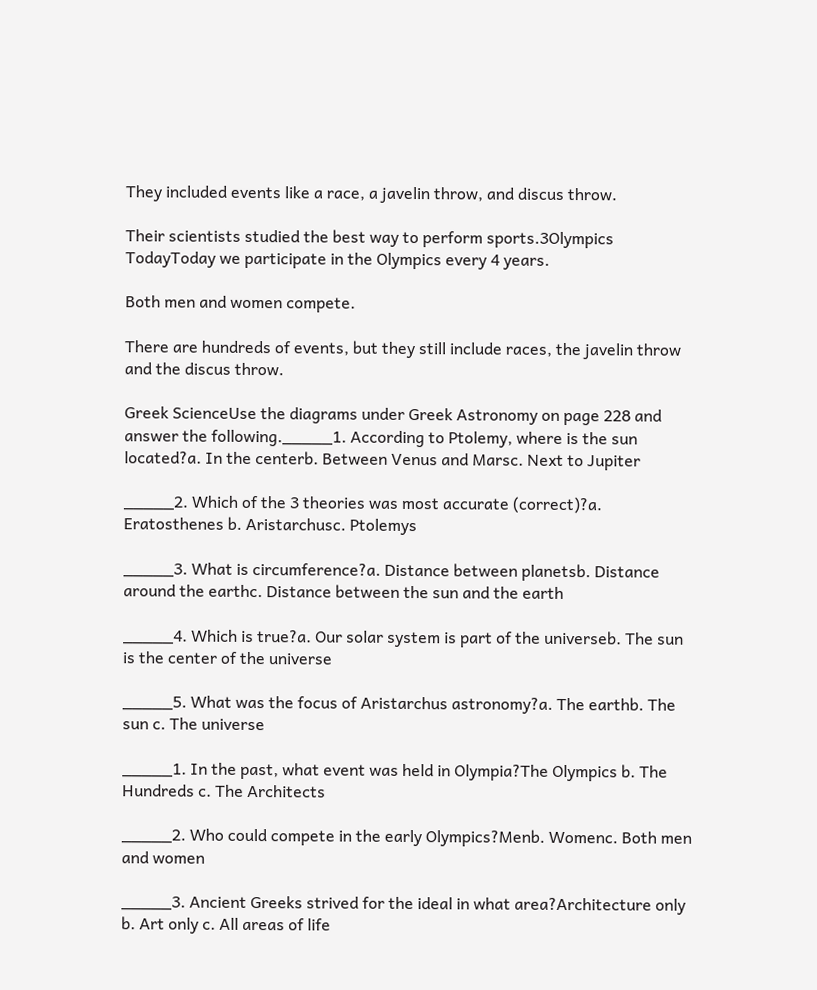They included events like a race, a javelin throw, and discus throw.

Their scientists studied the best way to perform sports.3Olympics TodayToday we participate in the Olympics every 4 years.

Both men and women compete.

There are hundreds of events, but they still include races, the javelin throw and the discus throw.

Greek ScienceUse the diagrams under Greek Astronomy on page 228 and answer the following._____1. According to Ptolemy, where is the sun located?a. In the centerb. Between Venus and Marsc. Next to Jupiter

_____2. Which of the 3 theories was most accurate (correct)?a. Eratosthenes b. Aristarchusc. Ptolemys

_____3. What is circumference?a. Distance between planetsb. Distance around the earthc. Distance between the sun and the earth

_____4. Which is true?a. Our solar system is part of the universeb. The sun is the center of the universe

_____5. What was the focus of Aristarchus astronomy?a. The earthb. The sun c. The universe

_____1. In the past, what event was held in Olympia?The Olympics b. The Hundreds c. The Architects

_____2. Who could compete in the early Olympics?Menb. Womenc. Both men and women

_____3. Ancient Greeks strived for the ideal in what area?Architecture only b. Art only c. All areas of life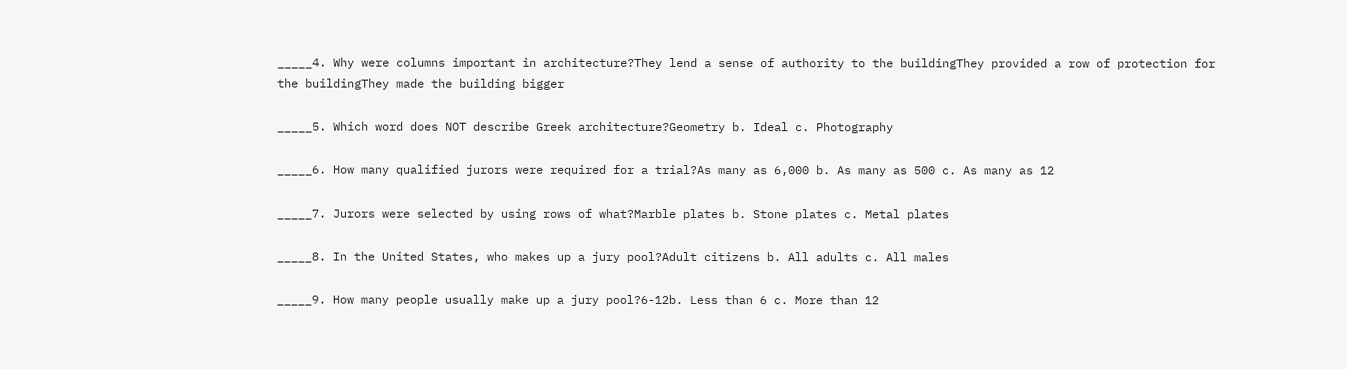_____4. Why were columns important in architecture?They lend a sense of authority to the buildingThey provided a row of protection for the buildingThey made the building bigger

_____5. Which word does NOT describe Greek architecture?Geometry b. Ideal c. Photography

_____6. How many qualified jurors were required for a trial?As many as 6,000 b. As many as 500 c. As many as 12

_____7. Jurors were selected by using rows of what?Marble plates b. Stone plates c. Metal plates

_____8. In the United States, who makes up a jury pool?Adult citizens b. All adults c. All males

_____9. How many people usually make up a jury pool?6-12b. Less than 6 c. More than 12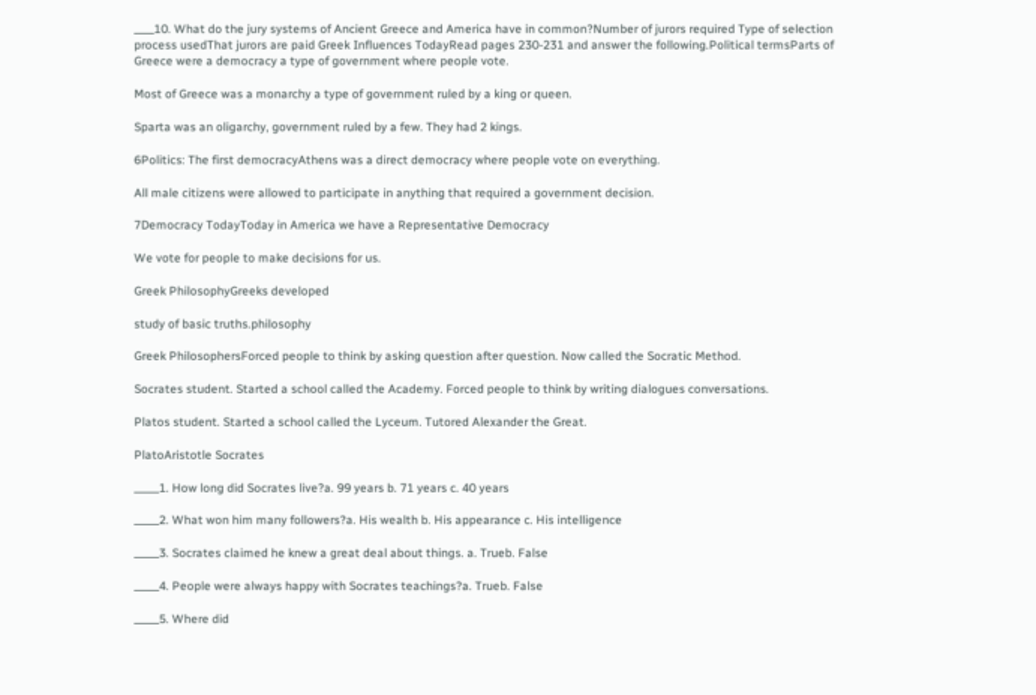____10. What do the jury systems of Ancient Greece and America have in common?Number of jurors required Type of selection process usedThat jurors are paid Greek Influences TodayRead pages 230-231 and answer the following.Political termsParts of Greece were a democracy a type of government where people vote.

Most of Greece was a monarchy a type of government ruled by a king or queen.

Sparta was an oligarchy, government ruled by a few. They had 2 kings.

6Politics: The first democracyAthens was a direct democracy where people vote on everything.

All male citizens were allowed to participate in anything that required a government decision.

7Democracy TodayToday in America we have a Representative Democracy

We vote for people to make decisions for us.

Greek PhilosophyGreeks developed

study of basic truths.philosophy

Greek PhilosophersForced people to think by asking question after question. Now called the Socratic Method.

Socrates student. Started a school called the Academy. Forced people to think by writing dialogues conversations.

Platos student. Started a school called the Lyceum. Tutored Alexander the Great.

PlatoAristotle Socrates

_____1. How long did Socrates live?a. 99 years b. 71 years c. 40 years

_____2. What won him many followers?a. His wealth b. His appearance c. His intelligence

_____3. Socrates claimed he knew a great deal about things. a. Trueb. False

_____4. People were always happy with Socrates teachings?a. Trueb. False

_____5. Where did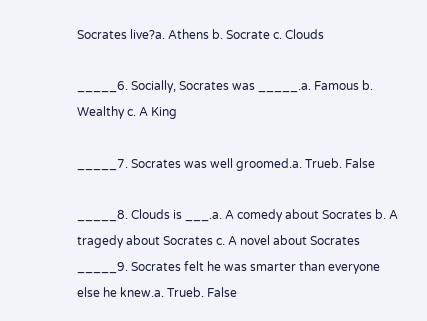Socrates live?a. Athens b. Socrate c. Clouds

_____6. Socially, Socrates was _____.a. Famous b. Wealthy c. A King

_____7. Socrates was well groomed.a. Trueb. False

_____8. Clouds is ___.a. A comedy about Socrates b. A tragedy about Socrates c. A novel about Socrates _____9. Socrates felt he was smarter than everyone else he knew.a. Trueb. False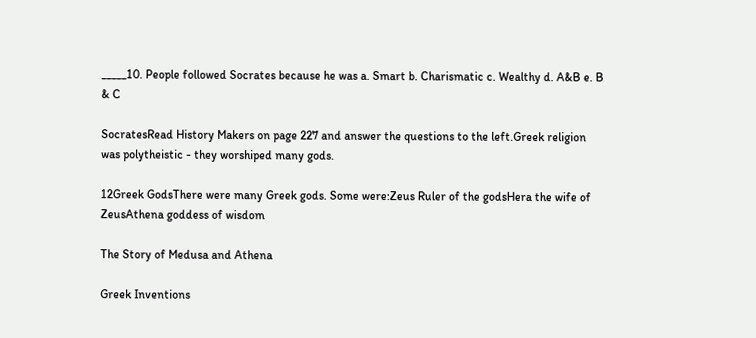_____10. People followed Socrates because he was a. Smart b. Charismatic c. Wealthy d. A&B e. B & C

SocratesRead History Makers on page 227 and answer the questions to the left.Greek religion was polytheistic - they worshiped many gods.

12Greek GodsThere were many Greek gods. Some were:Zeus Ruler of the godsHera the wife of ZeusAthena goddess of wisdom

The Story of Medusa and Athena

Greek Inventions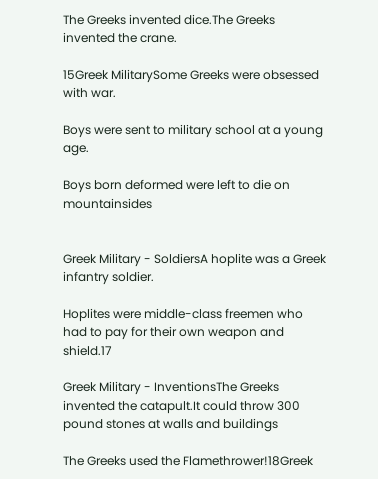The Greeks invented dice.The Greeks invented the crane.

15Greek MilitarySome Greeks were obsessed with war.

Boys were sent to military school at a young age.

Boys born deformed were left to die on mountainsides


Greek Military - SoldiersA hoplite was a Greek infantry soldier.

Hoplites were middle-class freemen who had to pay for their own weapon and shield.17

Greek Military - InventionsThe Greeks invented the catapult.It could throw 300 pound stones at walls and buildings

The Greeks used the Flamethrower!18Greek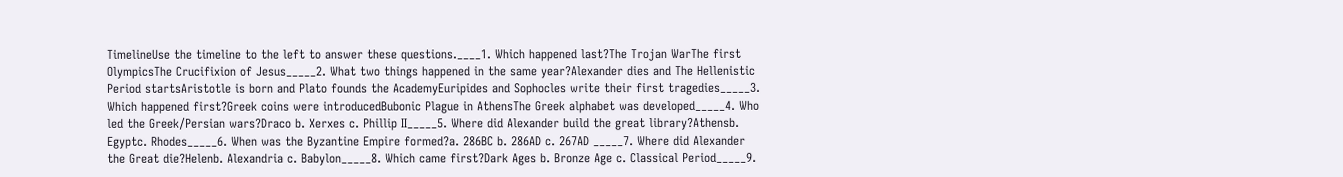TimelineUse the timeline to the left to answer these questions.____1. Which happened last?The Trojan WarThe first OlympicsThe Crucifixion of Jesus_____2. What two things happened in the same year?Alexander dies and The Hellenistic Period startsAristotle is born and Plato founds the AcademyEuripides and Sophocles write their first tragedies_____3. Which happened first?Greek coins were introducedBubonic Plague in AthensThe Greek alphabet was developed_____4. Who led the Greek/Persian wars?Draco b. Xerxes c. Phillip II_____5. Where did Alexander build the great library?Athensb. Egyptc. Rhodes_____6. When was the Byzantine Empire formed?a. 286BC b. 286AD c. 267AD _____7. Where did Alexander the Great die?Helenb. Alexandria c. Babylon_____8. Which came first?Dark Ages b. Bronze Age c. Classical Period_____9.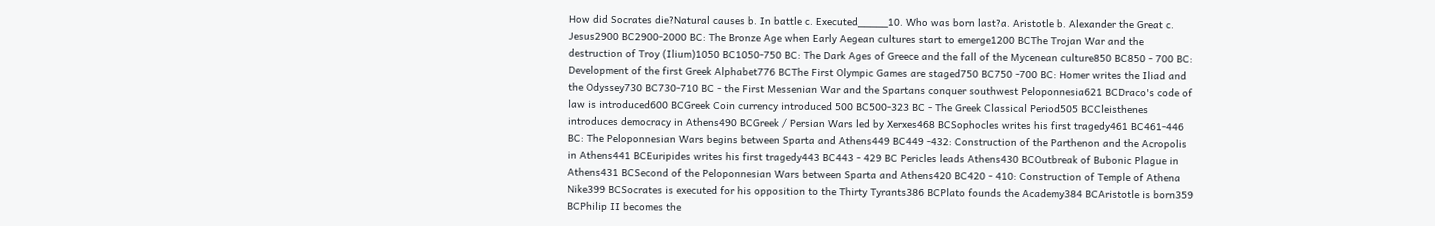How did Socrates die?Natural causes b. In battle c. Executed_____10. Who was born last?a. Aristotle b. Alexander the Great c. Jesus2900 BC2900-2000 BC: The Bronze Age when Early Aegean cultures start to emerge1200 BCThe Trojan War and the destruction of Troy (Ilium)1050 BC1050-750 BC: The Dark Ages of Greece and the fall of the Mycenean culture850 BC850 - 700 BC: Development of the first Greek Alphabet776 BCThe First Olympic Games are staged750 BC750 -700 BC: Homer writes the Iliad and the Odyssey730 BC730-710 BC - the First Messenian War and the Spartans conquer southwest Peloponnesia621 BCDraco's code of law is introduced600 BCGreek Coin currency introduced 500 BC500-323 BC - The Greek Classical Period505 BCCleisthenes introduces democracy in Athens490 BCGreek / Persian Wars led by Xerxes468 BCSophocles writes his first tragedy461 BC461-446 BC: The Peloponnesian Wars begins between Sparta and Athens449 BC449 -432: Construction of the Parthenon and the Acropolis in Athens441 BCEuripides writes his first tragedy443 BC443 - 429 BC Pericles leads Athens430 BCOutbreak of Bubonic Plague in Athens431 BCSecond of the Peloponnesian Wars between Sparta and Athens420 BC420 - 410: Construction of Temple of Athena Nike399 BCSocrates is executed for his opposition to the Thirty Tyrants386 BCPlato founds the Academy384 BCAristotle is born359 BCPhilip II becomes the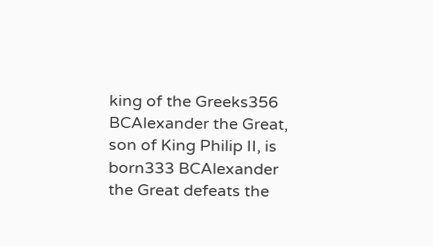king of the Greeks356 BCAlexander the Great, son of King Philip II, is born333 BCAlexander the Great defeats the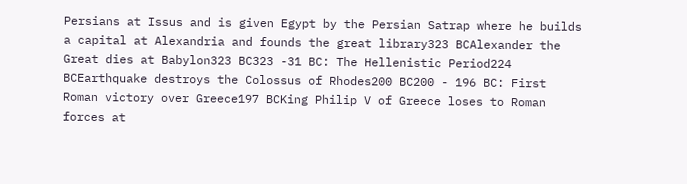Persians at Issus and is given Egypt by the Persian Satrap where he builds a capital at Alexandria and founds the great library323 BCAlexander the Great dies at Babylon323 BC323 -31 BC: The Hellenistic Period224 BCEarthquake destroys the Colossus of Rhodes200 BC200 - 196 BC: First Roman victory over Greece197 BCKing Philip V of Greece loses to Roman forces at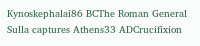Kynoskephalai86 BCThe Roman General Sulla captures Athens33 ADCrucifixion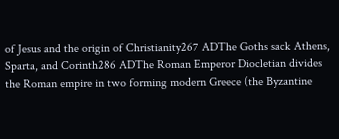of Jesus and the origin of Christianity267 ADThe Goths sack Athens, Sparta, and Corinth286 ADThe Roman Emperor Diocletian divides the Roman empire in two forming modern Greece (the Byzantine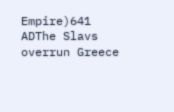Empire)641 ADThe Slavs overrun Greece